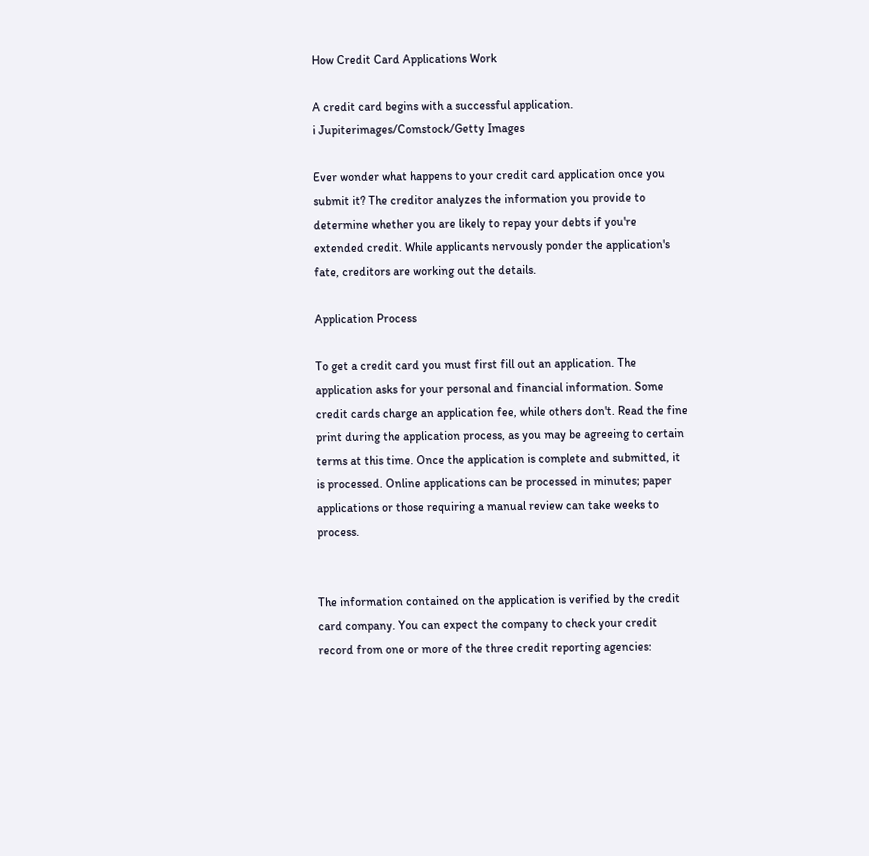How Credit Card Applications Work

A credit card begins with a successful application.
i Jupiterimages/Comstock/Getty Images

Ever wonder what happens to your credit card application once you submit it? The creditor analyzes the information you provide to determine whether you are likely to repay your debts if you're extended credit. While applicants nervously ponder the application's fate, creditors are working out the details.

Application Process

To get a credit card you must first fill out an application. The application asks for your personal and financial information. Some credit cards charge an application fee, while others don't. Read the fine print during the application process, as you may be agreeing to certain terms at this time. Once the application is complete and submitted, it is processed. Online applications can be processed in minutes; paper applications or those requiring a manual review can take weeks to process.


The information contained on the application is verified by the credit card company. You can expect the company to check your credit record from one or more of the three credit reporting agencies: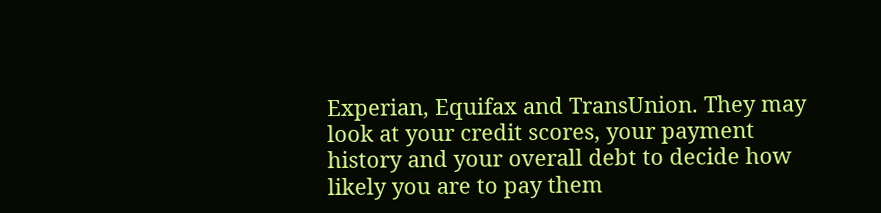Experian, Equifax and TransUnion. They may look at your credit scores, your payment history and your overall debt to decide how likely you are to pay them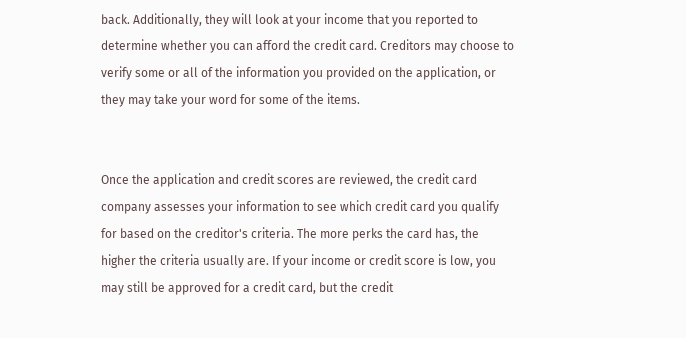back. Additionally, they will look at your income that you reported to determine whether you can afford the credit card. Creditors may choose to verify some or all of the information you provided on the application, or they may take your word for some of the items.


Once the application and credit scores are reviewed, the credit card company assesses your information to see which credit card you qualify for based on the creditor's criteria. The more perks the card has, the higher the criteria usually are. If your income or credit score is low, you may still be approved for a credit card, but the credit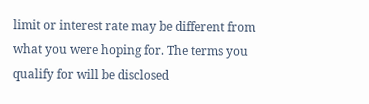limit or interest rate may be different from what you were hoping for. The terms you qualify for will be disclosed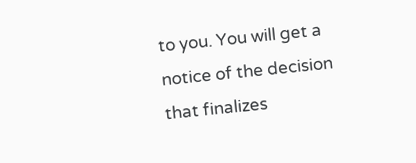to you. You will get a notice of the decision that finalizes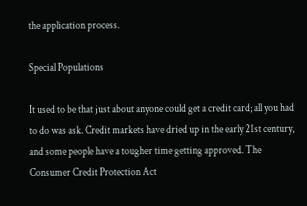the application process.

Special Populations

It used to be that just about anyone could get a credit card; all you had to do was ask. Credit markets have dried up in the early 21st century, and some people have a tougher time getting approved. The Consumer Credit Protection Act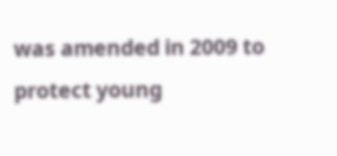was amended in 2009 to protect young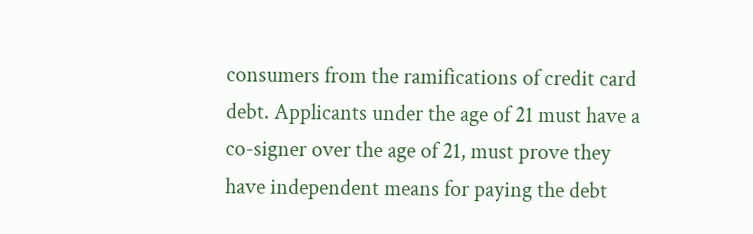consumers from the ramifications of credit card debt. Applicants under the age of 21 must have a co-signer over the age of 21, must prove they have independent means for paying the debt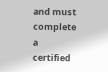and must complete a certified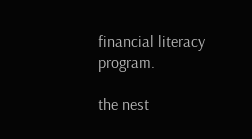financial literacy program.

the nest